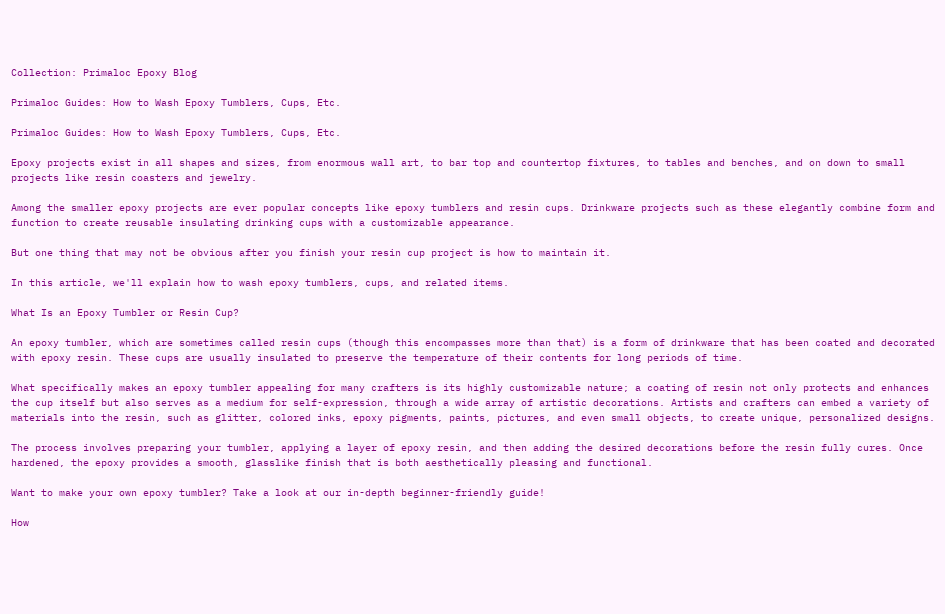Collection: Primaloc Epoxy Blog

Primaloc Guides: How to Wash Epoxy Tumblers, Cups, Etc.

Primaloc Guides: How to Wash Epoxy Tumblers, Cups, Etc.

Epoxy projects exist in all shapes and sizes, from enormous wall art, to bar top and countertop fixtures, to tables and benches, and on down to small projects like resin coasters and jewelry.

Among the smaller epoxy projects are ever popular concepts like epoxy tumblers and resin cups. Drinkware projects such as these elegantly combine form and function to create reusable insulating drinking cups with a customizable appearance.

But one thing that may not be obvious after you finish your resin cup project is how to maintain it.

In this article, we'll explain how to wash epoxy tumblers, cups, and related items.

What Is an Epoxy Tumbler or Resin Cup?

An epoxy tumbler, which are sometimes called resin cups (though this encompasses more than that) is a form of drinkware that has been coated and decorated with epoxy resin. These cups are usually insulated to preserve the temperature of their contents for long periods of time.

What specifically makes an epoxy tumbler appealing for many crafters is its highly customizable nature; a coating of resin not only protects and enhances the cup itself but also serves as a medium for self-expression, through a wide array of artistic decorations. Artists and crafters can embed a variety of materials into the resin, such as glitter, colored inks, epoxy pigments, paints, pictures, and even small objects, to create unique, personalized designs.

The process involves preparing your tumbler, applying a layer of epoxy resin, and then adding the desired decorations before the resin fully cures. Once hardened, the epoxy provides a smooth, glasslike finish that is both aesthetically pleasing and functional.

Want to make your own epoxy tumbler? Take a look at our in-depth beginner-friendly guide!

How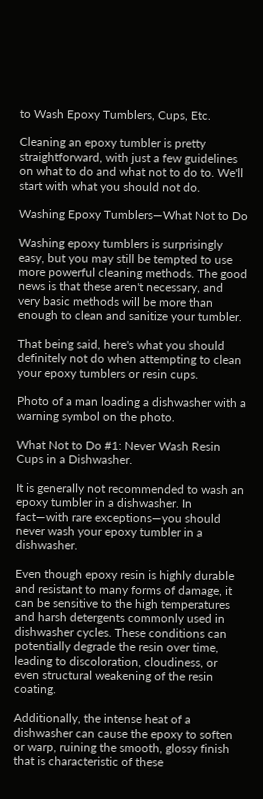to Wash Epoxy Tumblers, Cups, Etc.

Cleaning an epoxy tumbler is pretty straightforward, with just a few guidelines on what to do and what not to do to. We'll start with what you should not do.

Washing Epoxy Tumblers—What Not to Do

Washing epoxy tumblers is surprisingly easy, but you may still be tempted to use more powerful cleaning methods. The good news is that these aren't necessary, and very basic methods will be more than enough to clean and sanitize your tumbler.

That being said, here's what you should definitely not do when attempting to clean your epoxy tumblers or resin cups.

Photo of a man loading a dishwasher with a warning symbol on the photo.

What Not to Do #1: Never Wash Resin Cups in a Dishwasher.

It is generally not recommended to wash an epoxy tumbler in a dishwasher. In fact—with rare exceptions—you should never wash your epoxy tumbler in a dishwasher.

Even though epoxy resin is highly durable and resistant to many forms of damage, it can be sensitive to the high temperatures and harsh detergents commonly used in dishwasher cycles. These conditions can potentially degrade the resin over time, leading to discoloration, cloudiness, or even structural weakening of the resin coating.

Additionally, the intense heat of a dishwasher can cause the epoxy to soften or warp, ruining the smooth, glossy finish that is characteristic of these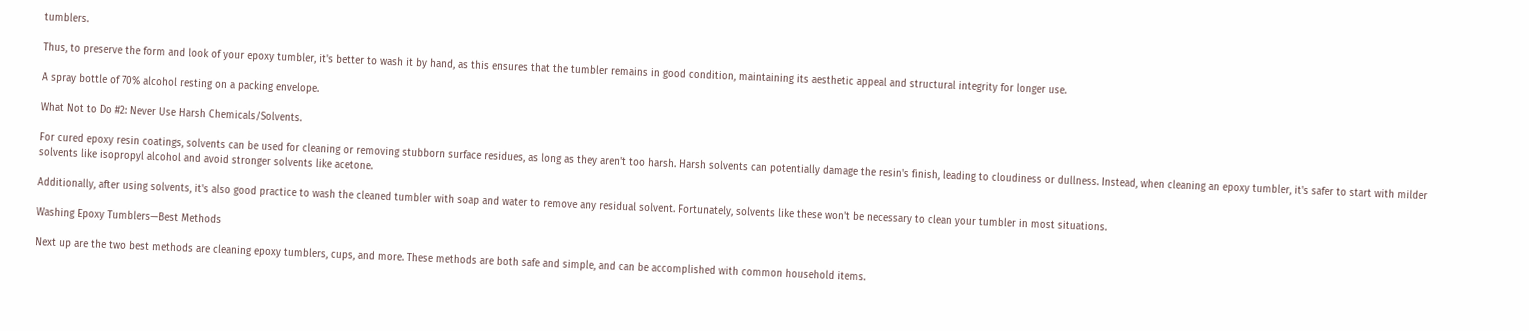tumblers.

Thus, to preserve the form and look of your epoxy tumbler, it's better to wash it by hand, as this ensures that the tumbler remains in good condition, maintaining its aesthetic appeal and structural integrity for longer use.

A spray bottle of 70% alcohol resting on a packing envelope.

What Not to Do #2: Never Use Harsh Chemicals/Solvents.

For cured epoxy resin coatings, solvents can be used for cleaning or removing stubborn surface residues, as long as they aren't too harsh. Harsh solvents can potentially damage the resin's finish, leading to cloudiness or dullness. Instead, when cleaning an epoxy tumbler, it's safer to start with milder solvents like isopropyl alcohol and avoid stronger solvents like acetone.

Additionally, after using solvents, it's also good practice to wash the cleaned tumbler with soap and water to remove any residual solvent. Fortunately, solvents like these won't be necessary to clean your tumbler in most situations.

Washing Epoxy Tumblers—Best Methods

Next up are the two best methods are cleaning epoxy tumblers, cups, and more. These methods are both safe and simple, and can be accomplished with common household items.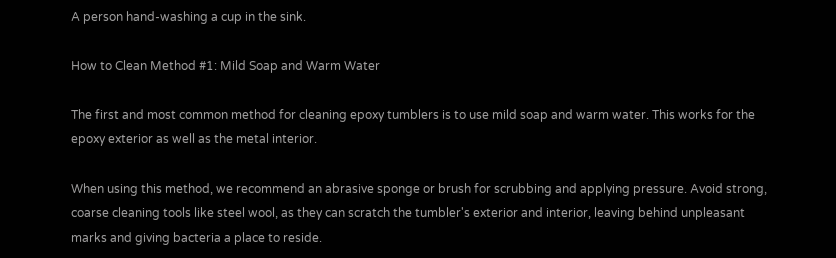A person hand-washing a cup in the sink.

How to Clean Method #1: Mild Soap and Warm Water

The first and most common method for cleaning epoxy tumblers is to use mild soap and warm water. This works for the epoxy exterior as well as the metal interior.

When using this method, we recommend an abrasive sponge or brush for scrubbing and applying pressure. Avoid strong, coarse cleaning tools like steel wool, as they can scratch the tumbler's exterior and interior, leaving behind unpleasant marks and giving bacteria a place to reside.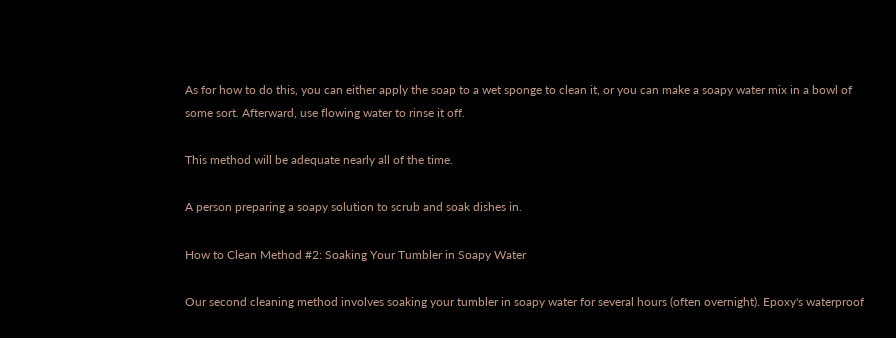As for how to do this, you can either apply the soap to a wet sponge to clean it, or you can make a soapy water mix in a bowl of some sort. Afterward, use flowing water to rinse it off.

This method will be adequate nearly all of the time.

A person preparing a soapy solution to scrub and soak dishes in.

How to Clean Method #2: Soaking Your Tumbler in Soapy Water

Our second cleaning method involves soaking your tumbler in soapy water for several hours (often overnight). Epoxy's waterproof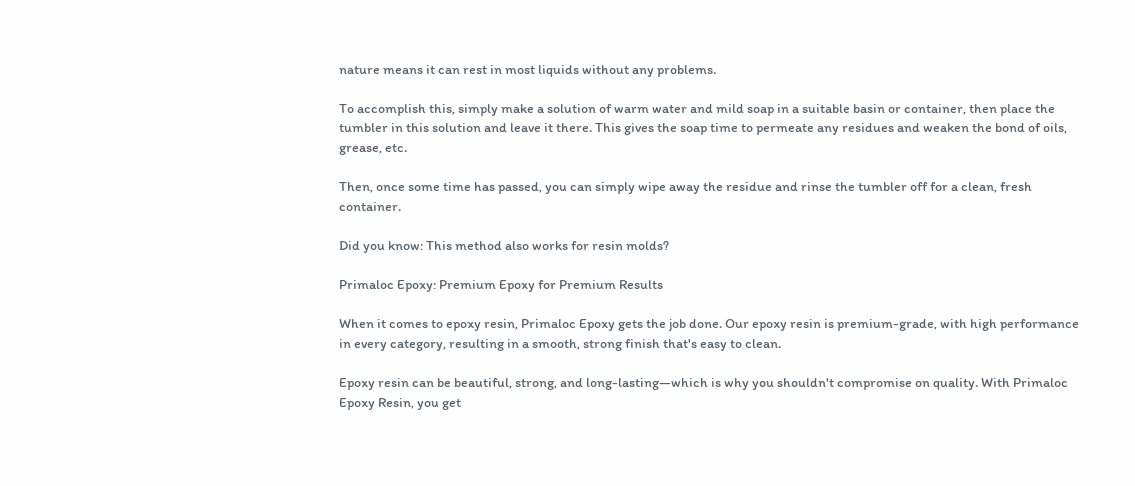nature means it can rest in most liquids without any problems.

To accomplish this, simply make a solution of warm water and mild soap in a suitable basin or container, then place the tumbler in this solution and leave it there. This gives the soap time to permeate any residues and weaken the bond of oils, grease, etc.

Then, once some time has passed, you can simply wipe away the residue and rinse the tumbler off for a clean, fresh container.

Did you know: This method also works for resin molds?

Primaloc Epoxy: Premium Epoxy for Premium Results

When it comes to epoxy resin, Primaloc Epoxy gets the job done. Our epoxy resin is premium-grade, with high performance in every category, resulting in a smooth, strong finish that's easy to clean.

Epoxy resin can be beautiful, strong, and long-lasting—which is why you shouldn't compromise on quality. With Primaloc Epoxy Resin, you get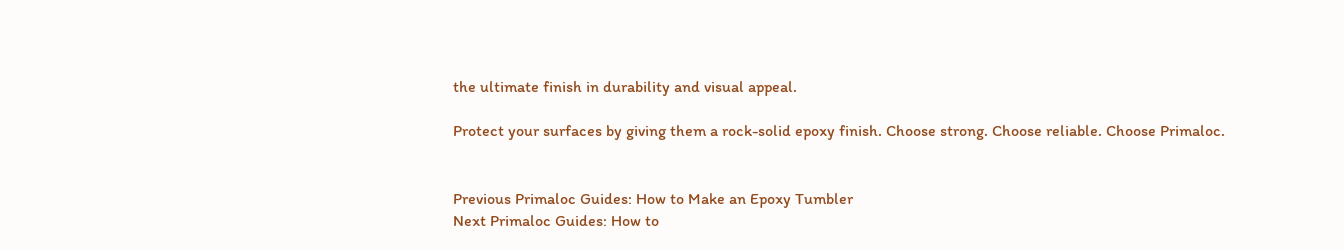the ultimate finish in durability and visual appeal.

Protect your surfaces by giving them a rock-solid epoxy finish. Choose strong. Choose reliable. Choose Primaloc.


Previous Primaloc Guides: How to Make an Epoxy Tumbler
Next Primaloc Guides: How to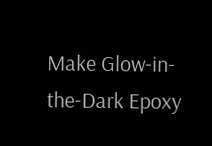Make Glow-in-the-Dark Epoxy